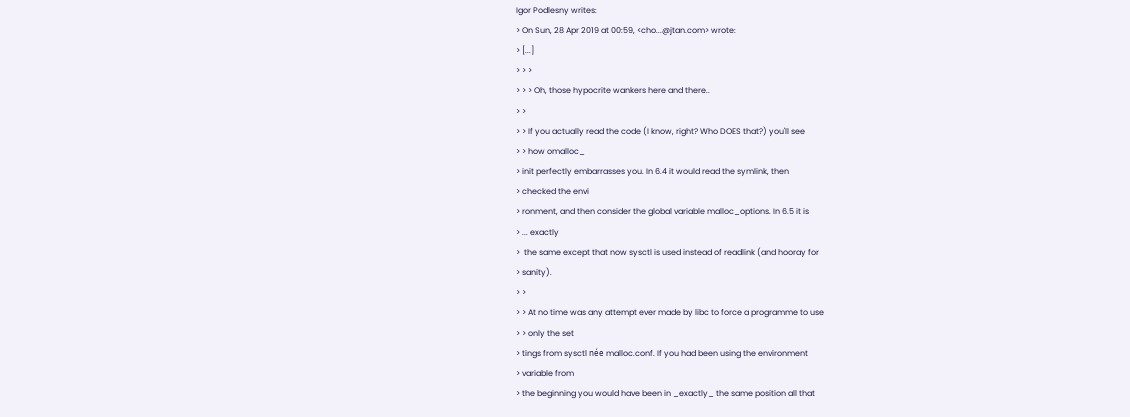Igor Podlesny writes:
> On Sun, 28 Apr 2019 at 00:59, <cho...@jtan.com> wrote:
> [...]
> > >
> > > Oh, those hypocrite wankers here and there..
> >
> > If you actually read the code (I know, right? Who DOES that?) you'll see
> > how omalloc_
> init perfectly embarrasses you. In 6.4 it would read the symlink, then
> checked the envi
> ronment, and then consider the global variable malloc_options. In 6.5 it is
> ... exactly
>  the same except that now sysctl is used instead of readlink (and hooray for
> sanity).
> >
> > At no time was any attempt ever made by libc to force a programme to use
> > only the set
> tings from sysctl née malloc.conf. If you had been using the environment
> variable from
> the beginning you would have been in _exactly_ the same position all that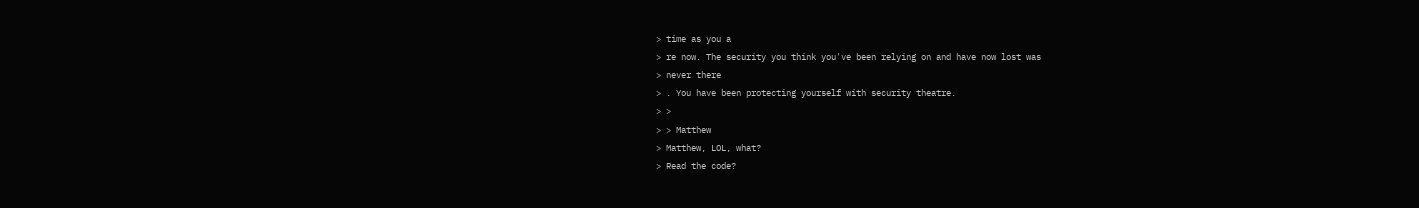> time as you a
> re now. The security you think you've been relying on and have now lost was
> never there
> . You have been protecting yourself with security theatre.
> >
> > Matthew
> Matthew, LOL, what?
> Read the code?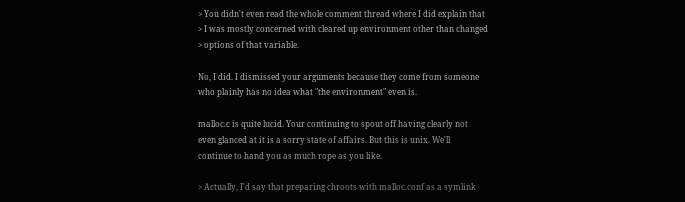> You didn't even read the whole comment thread where I did explain that
> I was mostly concerned with cleared up environment other than changed
> options of that variable.

No, I did. I dismissed your arguments because they come from someone
who plainly has no idea what "the environment" even is.

malloc.c is quite lucid. Your continuing to spout off having clearly not
even glanced at it is a sorry state of affairs. But this is unix. We'll
continue to hand you as much rope as you like.

> Actually, I'd say that preparing chroots with malloc.conf as a symlink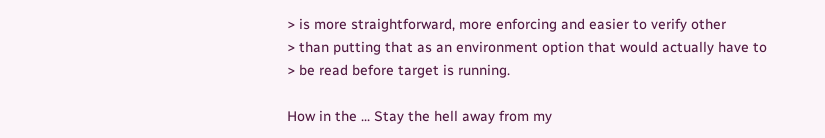> is more straightforward, more enforcing and easier to verify other
> than putting that as an environment option that would actually have to
> be read before target is running.

How in the ... Stay the hell away from my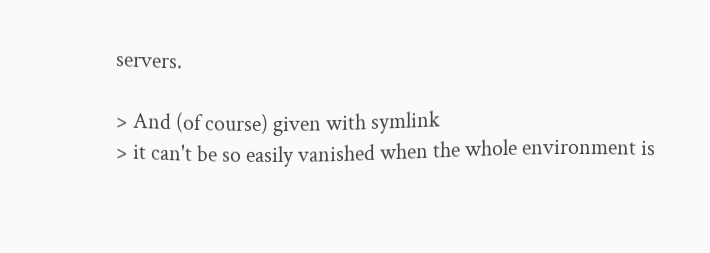servers.

> And (of course) given with symlink
> it can't be so easily vanished when the whole environment is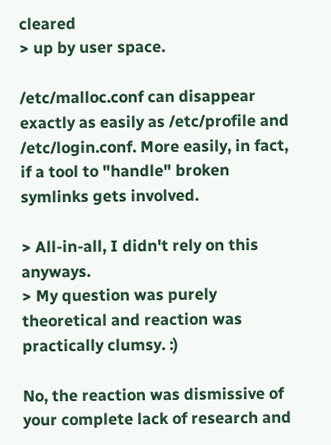cleared
> up by user space.

/etc/malloc.conf can disappear exactly as easily as /etc/profile and
/etc/login.conf. More easily, in fact, if a tool to "handle" broken
symlinks gets involved.

> All-in-all, I didn't rely on this anyways.
> My question was purely theoretical and reaction was practically clumsy. :)

No, the reaction was dismissive of your complete lack of research and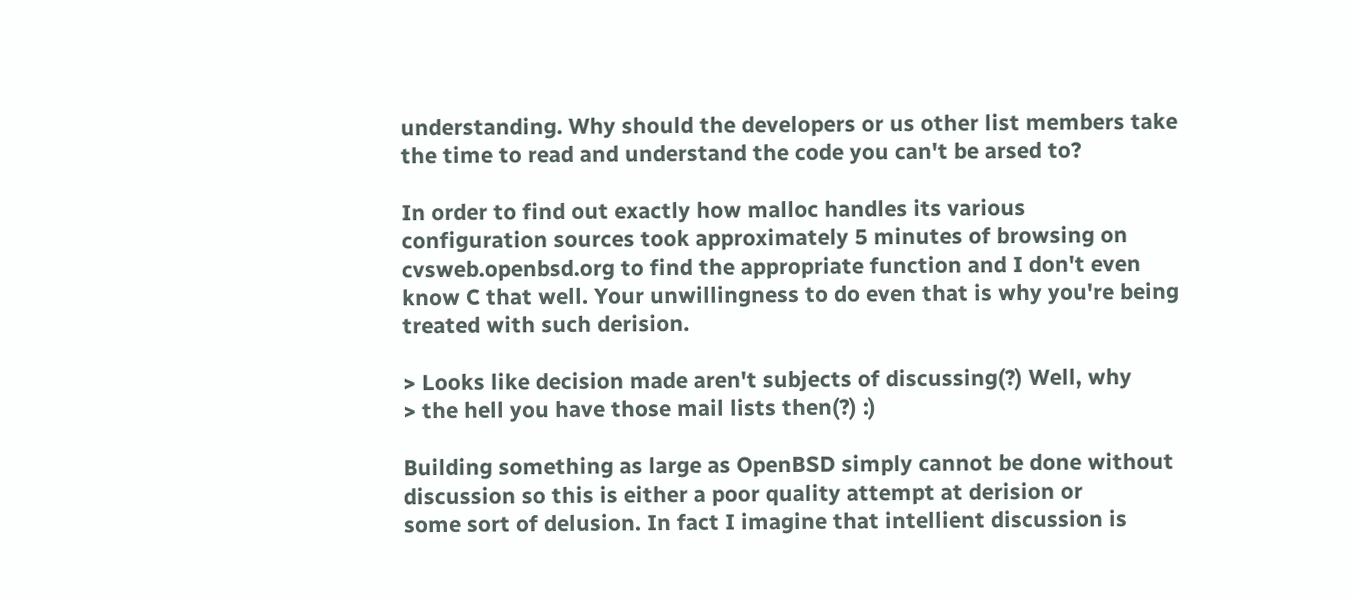understanding. Why should the developers or us other list members take
the time to read and understand the code you can't be arsed to?

In order to find out exactly how malloc handles its various
configuration sources took approximately 5 minutes of browsing on
cvsweb.openbsd.org to find the appropriate function and I don't even
know C that well. Your unwillingness to do even that is why you're being
treated with such derision.

> Looks like decision made aren't subjects of discussing(?) Well, why
> the hell you have those mail lists then(?) :)

Building something as large as OpenBSD simply cannot be done without
discussion so this is either a poor quality attempt at derision or
some sort of delusion. In fact I imagine that intellient discussion is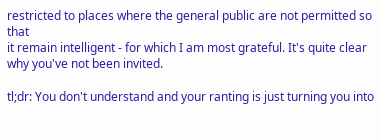restricted to places where the general public are not permitted so that
it remain intelligent - for which I am most grateful. It's quite clear
why you've not been invited.

tl;dr: You don't understand and your ranting is just turning you into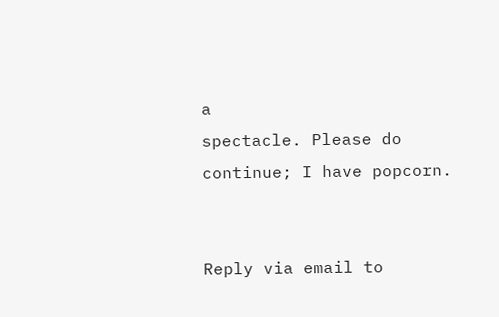a
spectacle. Please do continue; I have popcorn.


Reply via email to